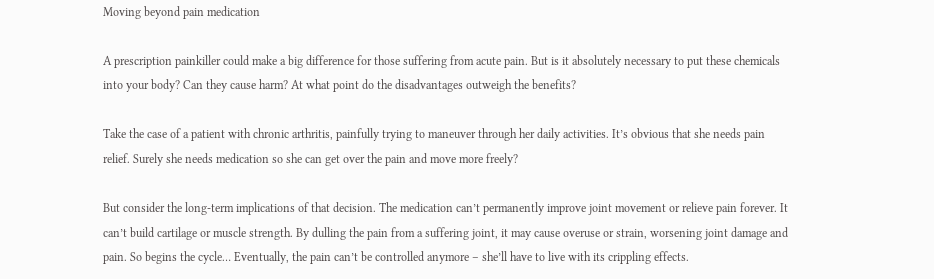Moving beyond pain medication

A prescription painkiller could make a big difference for those suffering from acute pain. But is it absolutely necessary to put these chemicals into your body? Can they cause harm? At what point do the disadvantages outweigh the benefits?

Take the case of a patient with chronic arthritis, painfully trying to maneuver through her daily activities. It’s obvious that she needs pain relief. Surely she needs medication so she can get over the pain and move more freely?

But consider the long-term implications of that decision. The medication can’t permanently improve joint movement or relieve pain forever. It can’t build cartilage or muscle strength. By dulling the pain from a suffering joint, it may cause overuse or strain, worsening joint damage and pain. So begins the cycle… Eventually, the pain can’t be controlled anymore – she’ll have to live with its crippling effects.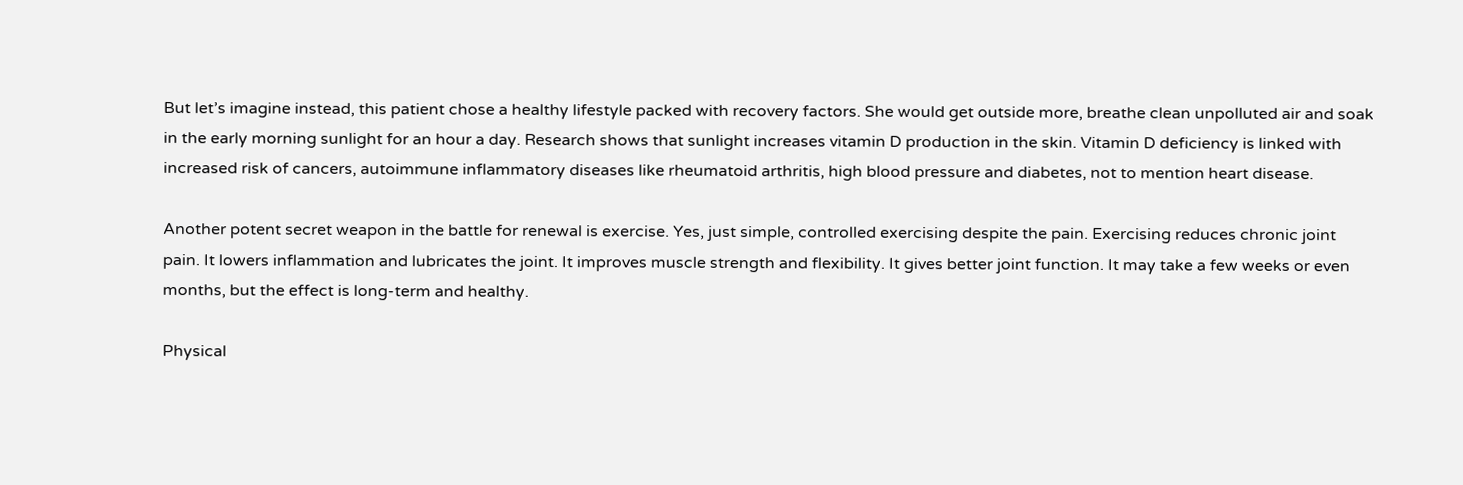But let’s imagine instead, this patient chose a healthy lifestyle packed with recovery factors. She would get outside more, breathe clean unpolluted air and soak in the early morning sunlight for an hour a day. Research shows that sunlight increases vitamin D production in the skin. Vitamin D deficiency is linked with increased risk of cancers, autoimmune inflammatory diseases like rheumatoid arthritis, high blood pressure and diabetes, not to mention heart disease.

Another potent secret weapon in the battle for renewal is exercise. Yes, just simple, controlled exercising despite the pain. Exercising reduces chronic joint pain. It lowers inflammation and lubricates the joint. It improves muscle strength and flexibility. It gives better joint function. It may take a few weeks or even months, but the effect is long-term and healthy.

Physical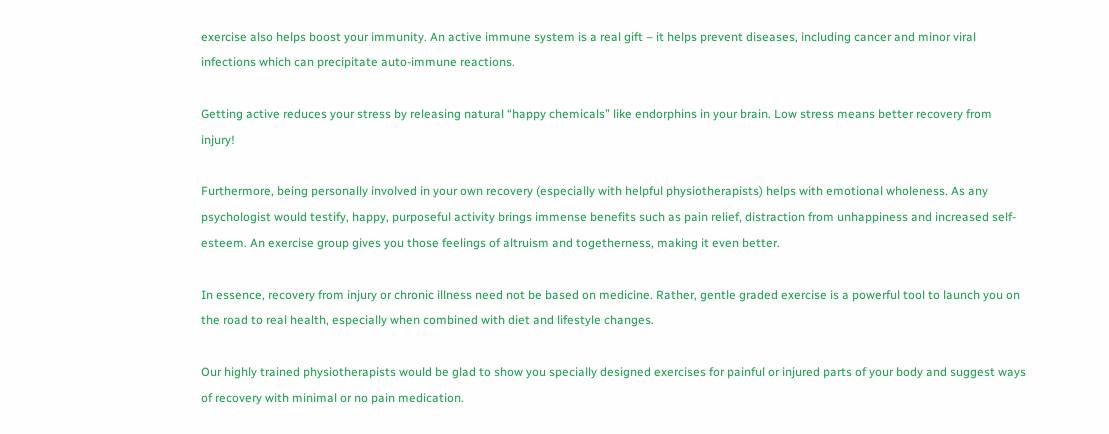exercise also helps boost your immunity. An active immune system is a real gift – it helps prevent diseases, including cancer and minor viral infections which can precipitate auto-immune reactions.

Getting active reduces your stress by releasing natural “happy chemicals” like endorphins in your brain. Low stress means better recovery from injury!

Furthermore, being personally involved in your own recovery (especially with helpful physiotherapists) helps with emotional wholeness. As any psychologist would testify, happy, purposeful activity brings immense benefits such as pain relief, distraction from unhappiness and increased self-esteem. An exercise group gives you those feelings of altruism and togetherness, making it even better.

In essence, recovery from injury or chronic illness need not be based on medicine. Rather, gentle graded exercise is a powerful tool to launch you on the road to real health, especially when combined with diet and lifestyle changes.

Our highly trained physiotherapists would be glad to show you specially designed exercises for painful or injured parts of your body and suggest ways of recovery with minimal or no pain medication.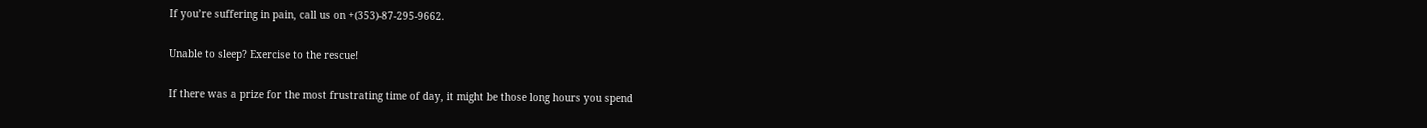If you’re suffering in pain, call us on +(353)-87-295-9662.

Unable to sleep? Exercise to the rescue!

If there was a prize for the most frustrating time of day, it might be those long hours you spend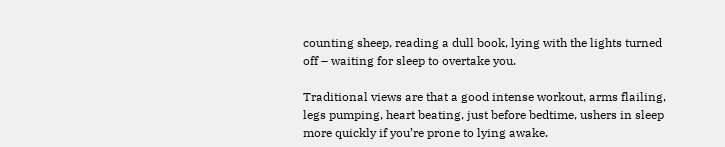counting sheep, reading a dull book, lying with the lights turned off – waiting for sleep to overtake you.

Traditional views are that a good intense workout, arms flailing, legs pumping, heart beating, just before bedtime, ushers in sleep more quickly if you’re prone to lying awake.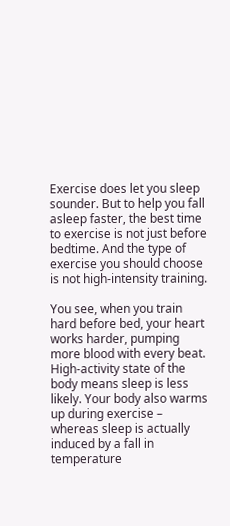Exercise does let you sleep sounder. But to help you fall asleep faster, the best time to exercise is not just before bedtime. And the type of exercise you should choose is not high-intensity training.

You see, when you train hard before bed, your heart works harder, pumping more blood with every beat. High-activity state of the body means sleep is less likely. Your body also warms up during exercise – whereas sleep is actually induced by a fall in temperature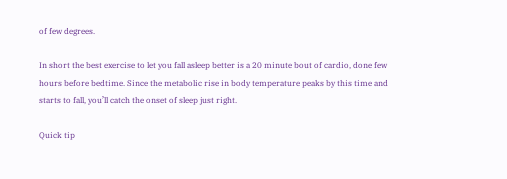of few degrees.

In short the best exercise to let you fall asleep better is a 20 minute bout of cardio, done few hours before bedtime. Since the metabolic rise in body temperature peaks by this time and starts to fall, you’ll catch the onset of sleep just right.

Quick tip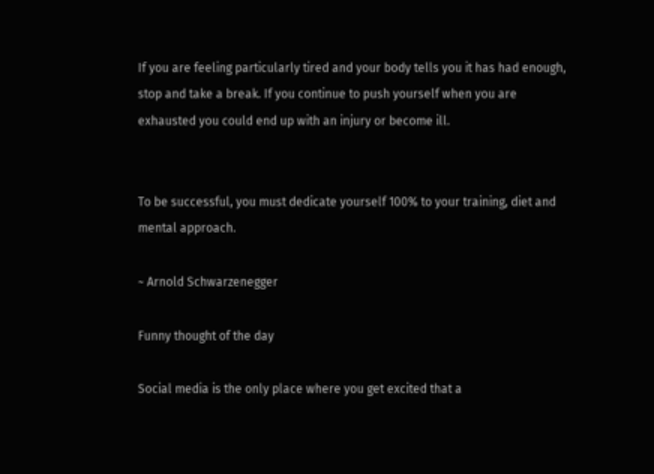If you are feeling particularly tired and your body tells you it has had enough, stop and take a break. If you continue to push yourself when you are exhausted you could end up with an injury or become ill.


To be successful, you must dedicate yourself 100% to your training, diet and mental approach.

~ Arnold Schwarzenegger

Funny thought of the day

Social media is the only place where you get excited that a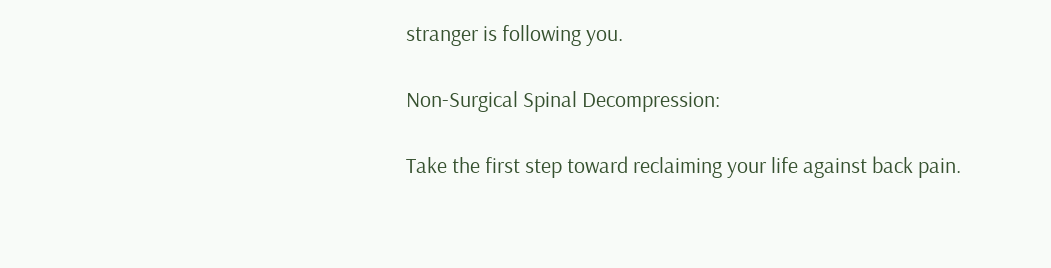stranger is following you.

Non-Surgical Spinal Decompression:

Take the first step toward reclaiming your life against back pain.